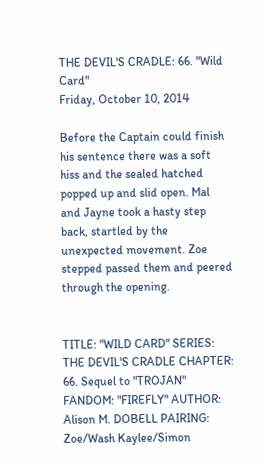THE DEVIL'S CRADLE: 66. "Wild Card"
Friday, October 10, 2014

Before the Captain could finish his sentence there was a soft hiss and the sealed hatched popped up and slid open. Mal and Jayne took a hasty step back, startled by the unexpected movement. Zoe stepped passed them and peered through the opening.


TITLE: "WILD CARD" SERIES: THE DEVIL'S CRADLE CHAPTER: 66. Sequel to "TROJAN" FANDOM: "FIREFLY" AUTHOR: Alison M. DOBELL PAIRING: Zoe/Wash Kaylee/Simon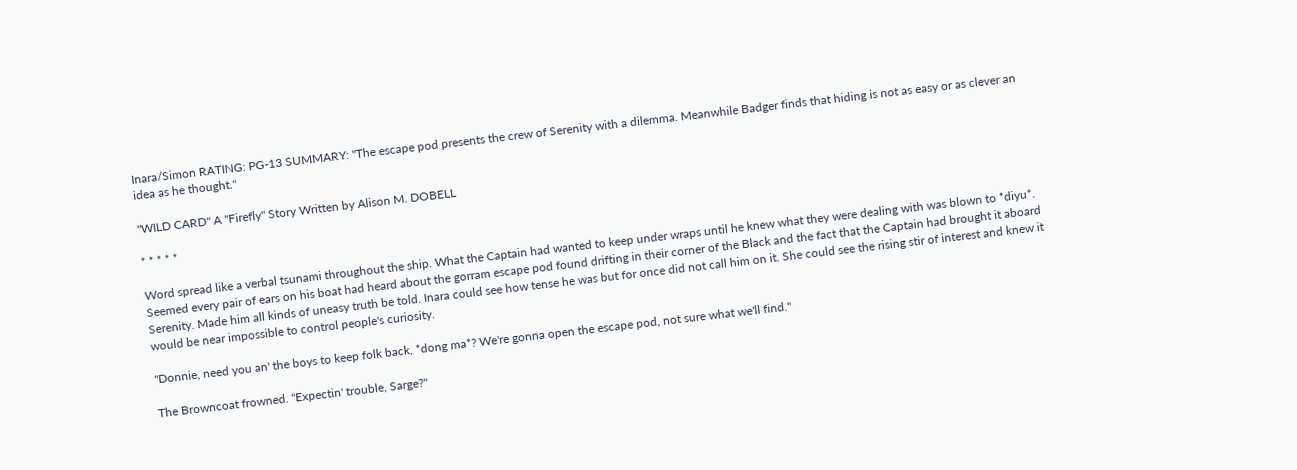Inara/Simon RATING: PG-13 SUMMARY: "The escape pod presents the crew of Serenity with a dilemma. Meanwhile Badger finds that hiding is not as easy or as clever an idea as he thought."

"WILD CARD" A "Firefly" Story Written by Alison M. DOBELL

* * * * *

Word spread like a verbal tsunami throughout the ship. What the Captain had wanted to keep under wraps until he knew what they were dealing with was blown to *diyu*. Seemed every pair of ears on his boat had heard about the gorram escape pod found drifting in their corner of the Black and the fact that the Captain had brought it aboard Serenity. Made him all kinds of uneasy truth be told. Inara could see how tense he was but for once did not call him on it. She could see the rising stir of interest and knew it would be near impossible to control people's curiosity.

"Donnie, need you an' the boys to keep folk back, *dong ma*? We're gonna open the escape pod, not sure what we'll find."

The Browncoat frowned. "Expectin' trouble, Sarge?"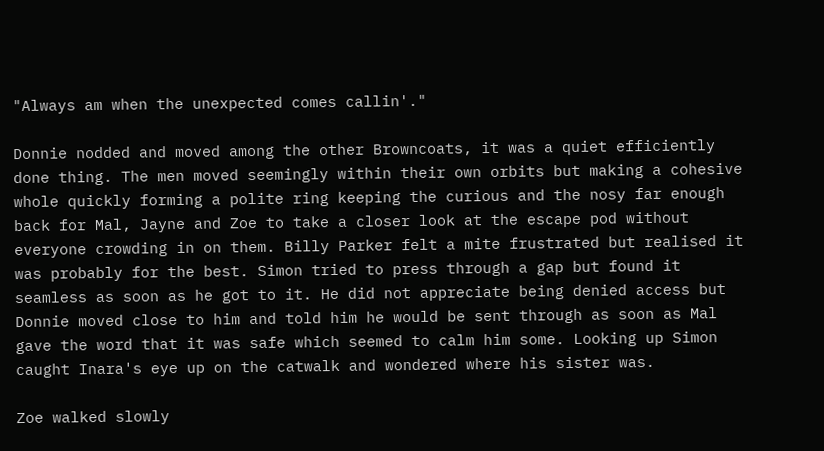"Always am when the unexpected comes callin'."

Donnie nodded and moved among the other Browncoats, it was a quiet efficiently done thing. The men moved seemingly within their own orbits but making a cohesive whole quickly forming a polite ring keeping the curious and the nosy far enough back for Mal, Jayne and Zoe to take a closer look at the escape pod without everyone crowding in on them. Billy Parker felt a mite frustrated but realised it was probably for the best. Simon tried to press through a gap but found it seamless as soon as he got to it. He did not appreciate being denied access but Donnie moved close to him and told him he would be sent through as soon as Mal gave the word that it was safe which seemed to calm him some. Looking up Simon caught Inara's eye up on the catwalk and wondered where his sister was.

Zoe walked slowly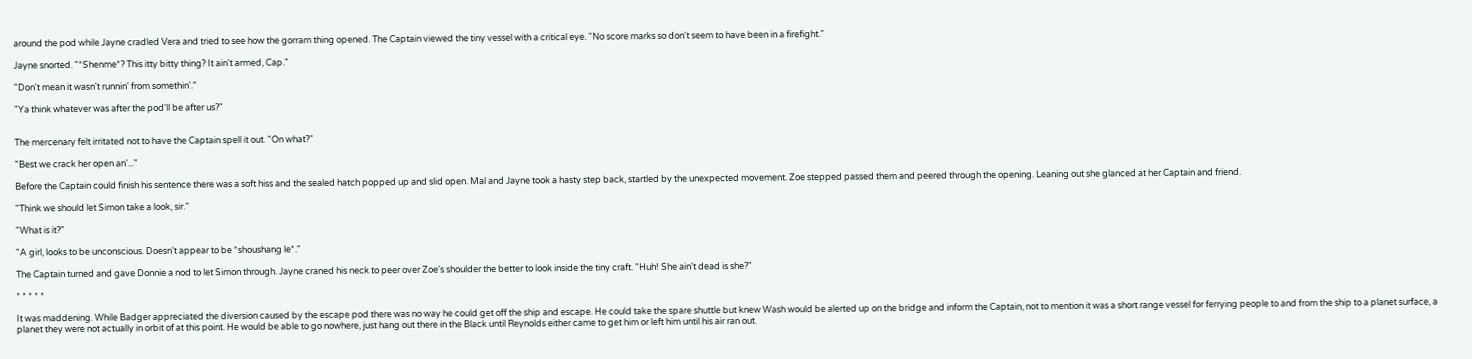around the pod while Jayne cradled Vera and tried to see how the gorram thing opened. The Captain viewed the tiny vessel with a critical eye. "No score marks so don't seem to have been in a firefight."

Jayne snorted. "*Shenme*? This itty bitty thing? It ain't armed, Cap."

"Don't mean it wasn't runnin' from somethin'."

"Ya think whatever was after the pod'll be after us?"


The mercenary felt irritated not to have the Captain spell it out. "On what?"

"Best we crack her open an'..."

Before the Captain could finish his sentence there was a soft hiss and the sealed hatch popped up and slid open. Mal and Jayne took a hasty step back, startled by the unexpected movement. Zoe stepped passed them and peered through the opening. Leaning out she glanced at her Captain and friend.

"Think we should let Simon take a look, sir."

"What is it?"

"A girl, looks to be unconscious. Doesn't appear to be *shoushang le*."

The Captain turned and gave Donnie a nod to let Simon through. Jayne craned his neck to peer over Zoe's shoulder the better to look inside the tiny craft. "Huh! She ain't dead is she?"

* * * * *

It was maddening. While Badger appreciated the diversion caused by the escape pod there was no way he could get off the ship and escape. He could take the spare shuttle but knew Wash would be alerted up on the bridge and inform the Captain, not to mention it was a short range vessel for ferrying people to and from the ship to a planet surface, a planet they were not actually in orbit of at this point. He would be able to go nowhere, just hang out there in the Black until Reynolds either came to get him or left him until his air ran out.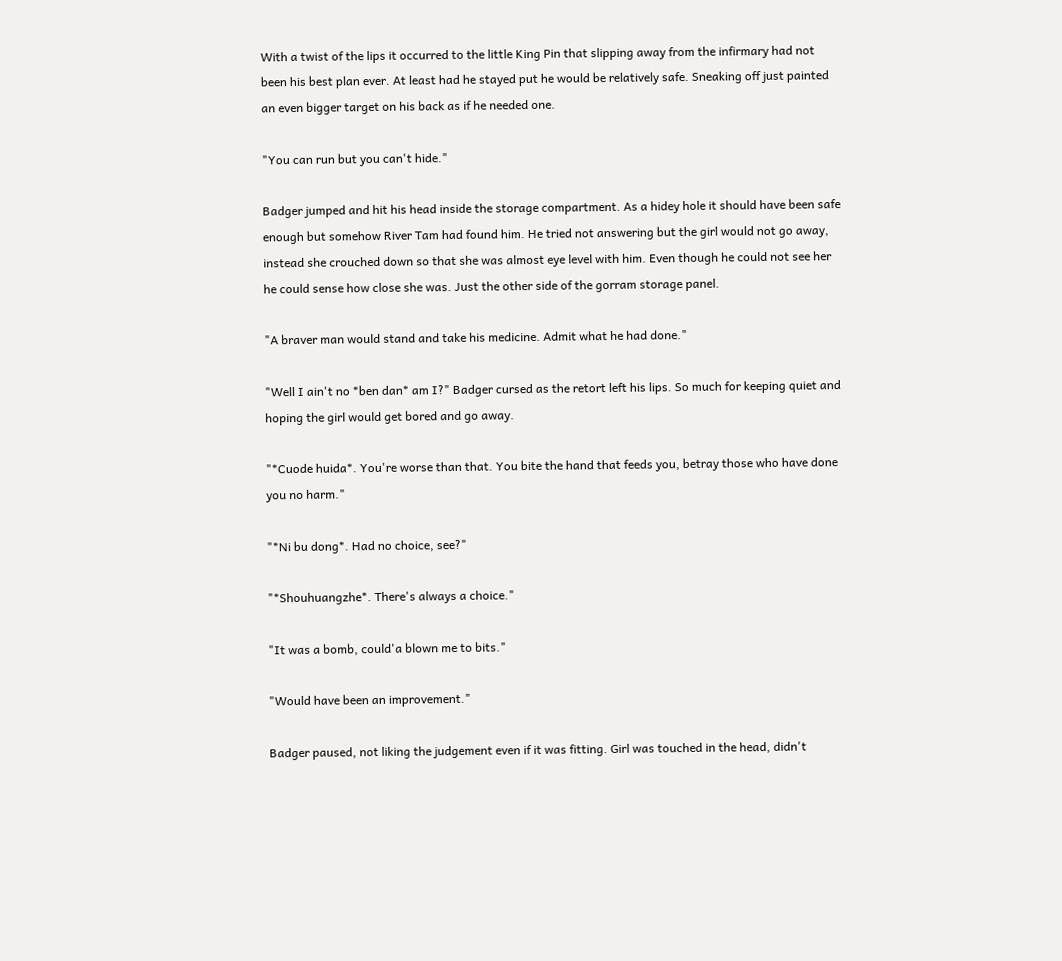With a twist of the lips it occurred to the little King Pin that slipping away from the infirmary had not been his best plan ever. At least had he stayed put he would be relatively safe. Sneaking off just painted an even bigger target on his back as if he needed one.

"You can run but you can't hide."

Badger jumped and hit his head inside the storage compartment. As a hidey hole it should have been safe enough but somehow River Tam had found him. He tried not answering but the girl would not go away, instead she crouched down so that she was almost eye level with him. Even though he could not see her he could sense how close she was. Just the other side of the gorram storage panel.

"A braver man would stand and take his medicine. Admit what he had done."

"Well I ain't no *ben dan* am I?" Badger cursed as the retort left his lips. So much for keeping quiet and hoping the girl would get bored and go away.

"*Cuode huida*. You're worse than that. You bite the hand that feeds you, betray those who have done you no harm."

"*Ni bu dong*. Had no choice, see?"

"*Shouhuangzhe*. There's always a choice."

"It was a bomb, could'a blown me to bits."

"Would have been an improvement."

Badger paused, not liking the judgement even if it was fitting. Girl was touched in the head, didn't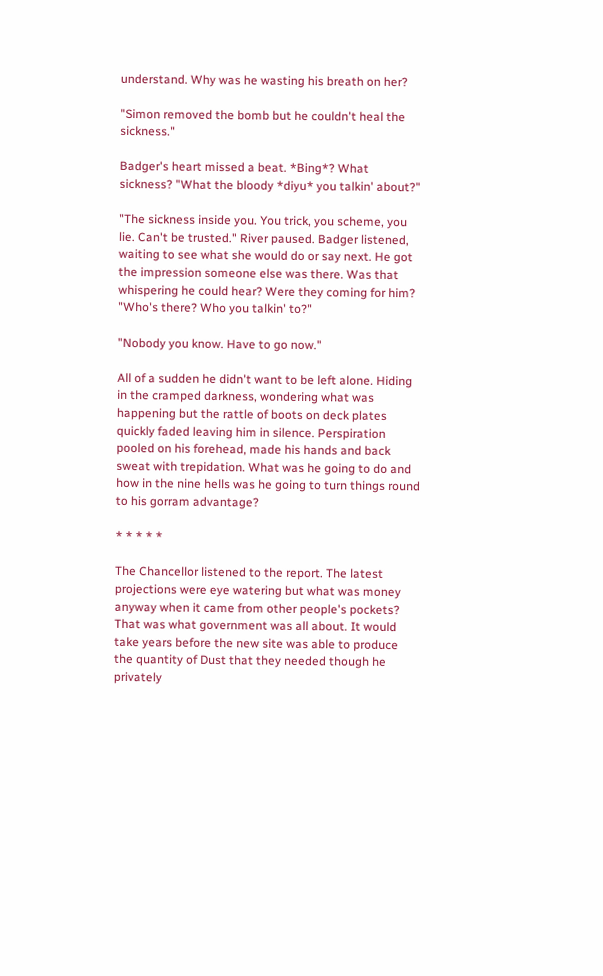understand. Why was he wasting his breath on her?

"Simon removed the bomb but he couldn't heal the sickness."

Badger's heart missed a beat. *Bing*? What sickness? "What the bloody *diyu* you talkin' about?"

"The sickness inside you. You trick, you scheme, you lie. Can't be trusted." River paused. Badger listened, waiting to see what she would do or say next. He got the impression someone else was there. Was that whispering he could hear? Were they coming for him? "Who's there? Who you talkin' to?"

"Nobody you know. Have to go now."

All of a sudden he didn't want to be left alone. Hiding in the cramped darkness, wondering what was happening but the rattle of boots on deck plates quickly faded leaving him in silence. Perspiration pooled on his forehead, made his hands and back sweat with trepidation. What was he going to do and how in the nine hells was he going to turn things round to his gorram advantage?

* * * * *

The Chancellor listened to the report. The latest projections were eye watering but what was money anyway when it came from other people's pockets? That was what government was all about. It would take years before the new site was able to produce the quantity of Dust that they needed though he privately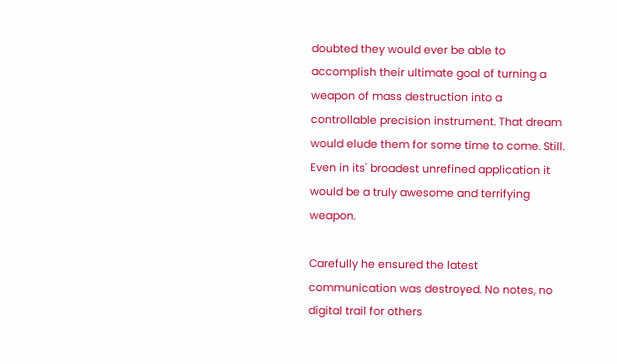doubted they would ever be able to accomplish their ultimate goal of turning a weapon of mass destruction into a controllable precision instrument. That dream would elude them for some time to come. Still. Even in its' broadest unrefined application it would be a truly awesome and terrifying weapon.

Carefully he ensured the latest communication was destroyed. No notes, no digital trail for others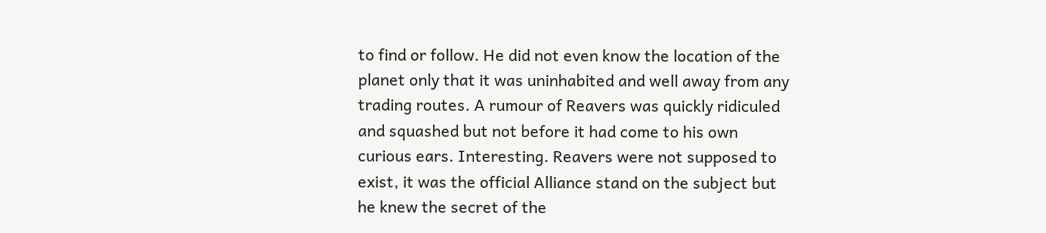to find or follow. He did not even know the location of the planet only that it was uninhabited and well away from any trading routes. A rumour of Reavers was quickly ridiculed and squashed but not before it had come to his own curious ears. Interesting. Reavers were not supposed to exist, it was the official Alliance stand on the subject but he knew the secret of the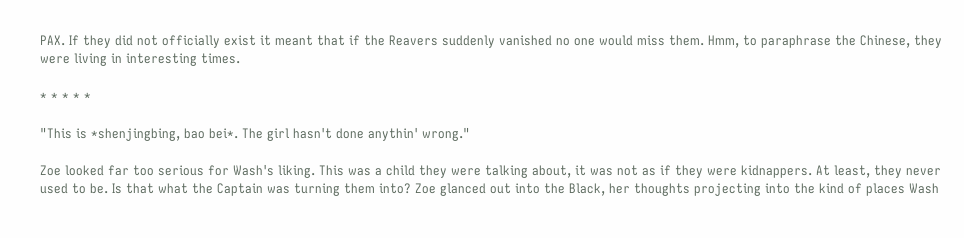PAX. If they did not officially exist it meant that if the Reavers suddenly vanished no one would miss them. Hmm, to paraphrase the Chinese, they were living in interesting times.

* * * * *

"This is *shenjingbing, bao bei*. The girl hasn't done anythin' wrong."

Zoe looked far too serious for Wash's liking. This was a child they were talking about, it was not as if they were kidnappers. At least, they never used to be. Is that what the Captain was turning them into? Zoe glanced out into the Black, her thoughts projecting into the kind of places Wash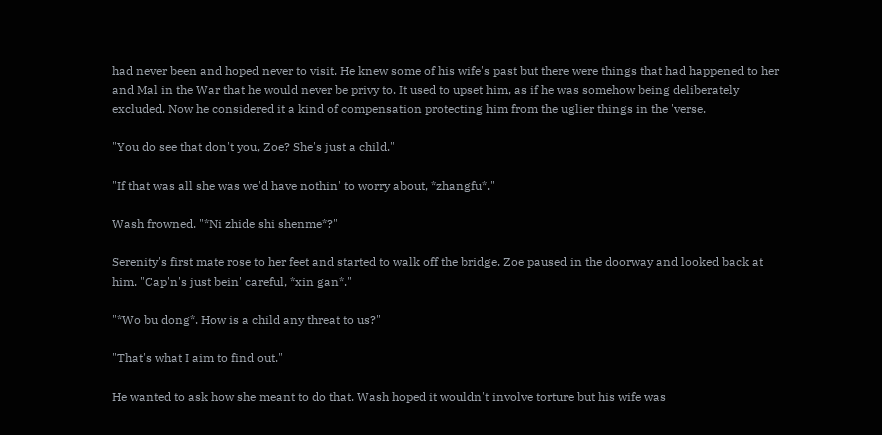had never been and hoped never to visit. He knew some of his wife's past but there were things that had happened to her and Mal in the War that he would never be privy to. It used to upset him, as if he was somehow being deliberately excluded. Now he considered it a kind of compensation protecting him from the uglier things in the 'verse.

"You do see that don't you, Zoe? She's just a child."

"If that was all she was we'd have nothin' to worry about, *zhangfu*."

Wash frowned. "*Ni zhide shi shenme*?"

Serenity's first mate rose to her feet and started to walk off the bridge. Zoe paused in the doorway and looked back at him. "Cap'n's just bein' careful, *xin gan*."

"*Wo bu dong*. How is a child any threat to us?"

"That's what I aim to find out."

He wanted to ask how she meant to do that. Wash hoped it wouldn't involve torture but his wife was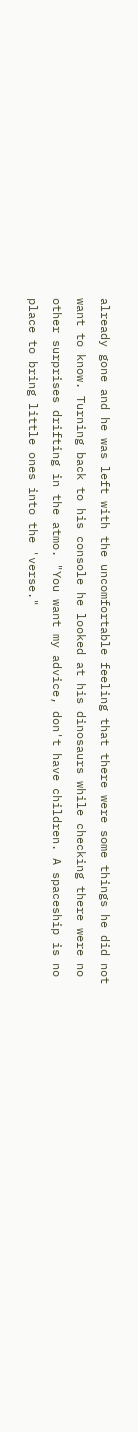already gone and he was left with the uncomfortable feeling that there were some things he did not want to know. Turning back to his console he looked at his dinosaurs while checking there were no other surprises drifting in the atmo. "You want my advice, don't have children. A spaceship is no place to bring little ones into the 'verse."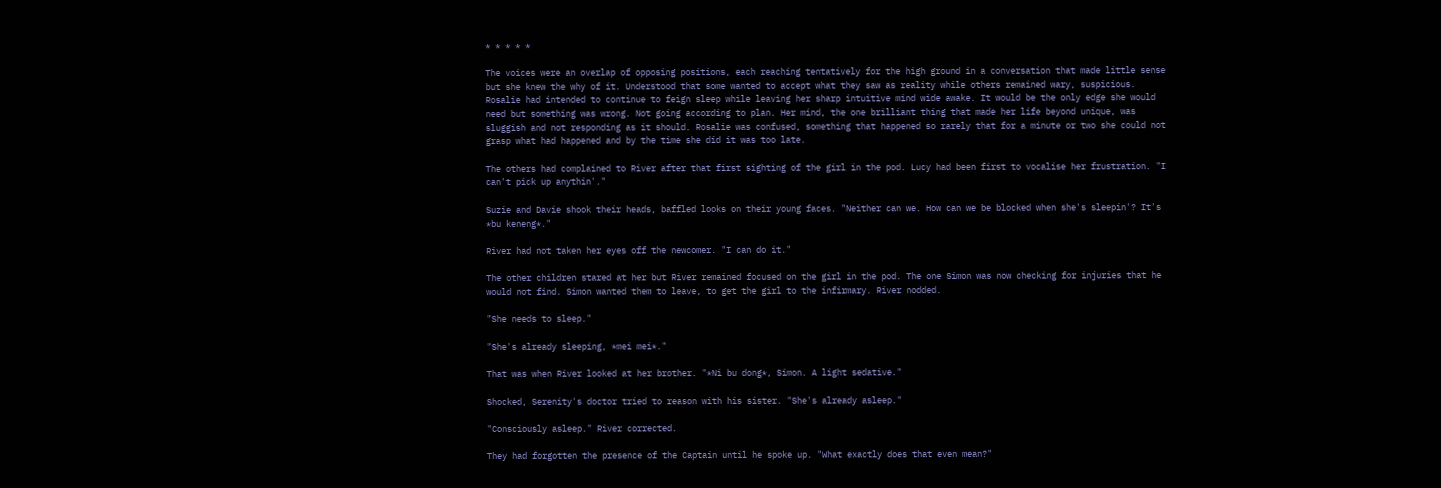* * * * *

The voices were an overlap of opposing positions, each reaching tentatively for the high ground in a conversation that made little sense but she knew the why of it. Understood that some wanted to accept what they saw as reality while others remained wary, suspicious. Rosalie had intended to continue to feign sleep while leaving her sharp intuitive mind wide awake. It would be the only edge she would need but something was wrong. Not going according to plan. Her mind, the one brilliant thing that made her life beyond unique, was sluggish and not responding as it should. Rosalie was confused, something that happened so rarely that for a minute or two she could not grasp what had happened and by the time she did it was too late.

The others had complained to River after that first sighting of the girl in the pod. Lucy had been first to vocalise her frustration. "I can't pick up anythin'."

Suzie and Davie shook their heads, baffled looks on their young faces. "Neither can we. How can we be blocked when she's sleepin'? It's *bu keneng*."

River had not taken her eyes off the newcomer. "I can do it."

The other children stared at her but River remained focused on the girl in the pod. The one Simon was now checking for injuries that he would not find. Simon wanted them to leave, to get the girl to the infirmary. River nodded.

"She needs to sleep."

"She's already sleeping, *mei mei*."

That was when River looked at her brother. "*Ni bu dong*, Simon. A light sedative."

Shocked, Serenity's doctor tried to reason with his sister. "She's already asleep."

"Consciously asleep." River corrected.

They had forgotten the presence of the Captain until he spoke up. "What exactly does that even mean?"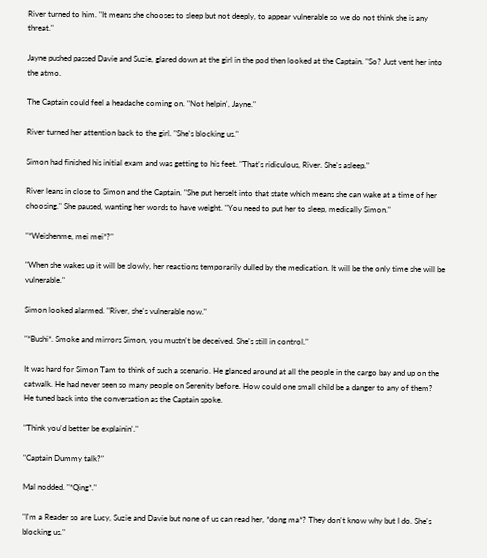River turned to him. "It means she chooses to sleep but not deeply, to appear vulnerable so we do not think she is any threat."

Jayne pushed passed Davie and Suzie, glared down at the girl in the pod then looked at the Captain. "So? Just vent her into the atmo.

The Captain could feel a headache coming on. "Not helpin', Jayne."

River turned her attention back to the girl. "She's blocking us."

Simon had finished his initial exam and was getting to his feet. "That's ridiculous, River. She's asleep."

River leans in close to Simon and the Captain. "She put herselt into that state which means she can wake at a time of her choosing." She paused, wanting her words to have weight. "You need to put her to sleep, medically Simon."

"*Weishenme, mei mei*?"

"When she wakes up it will be slowly, her reactions temporarily dulled by the medication. It will be the only time she will be vulnerable."

Simon looked alarmed. "River, she's vulnerable now."

"*Bushi*. Smoke and mirrors Simon, you mustn't be deceived. She's still in control."

It was hard for Simon Tam to think of such a scenario. He glanced around at all the people in the cargo bay and up on the catwalk. He had never seen so many people on Serenity before. How could one small child be a danger to any of them? He tuned back into the conversation as the Captain spoke.

"Think you'd better be explainin'."

"Captain Dummy talk?"

Mal nodded. "*Qing*."

"I'm a Reader so are Lucy, Suzie and Davie but none of us can read her, *dong ma*? They don't know why but I do. She's blocking us."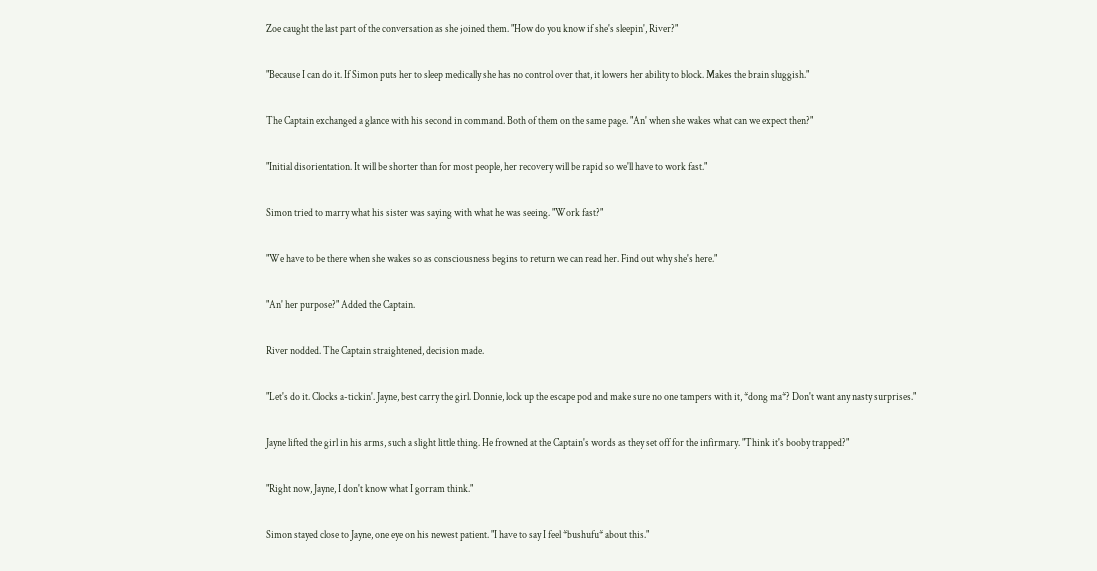Zoe caught the last part of the conversation as she joined them. "How do you know if she's sleepin', River?"

"Because I can do it. If Simon puts her to sleep medically she has no control over that, it lowers her ability to block. Makes the brain sluggish."

The Captain exchanged a glance with his second in command. Both of them on the same page. "An' when she wakes what can we expect then?"

"Initial disorientation. It will be shorter than for most people, her recovery will be rapid so we'll have to work fast."

Simon tried to marry what his sister was saying with what he was seeing. "Work fast?"

"We have to be there when she wakes so as consciousness begins to return we can read her. Find out why she's here."

"An' her purpose?" Added the Captain.

River nodded. The Captain straightened, decision made.

"Let's do it. Clocks a-tickin'. Jayne, best carry the girl. Donnie, lock up the escape pod and make sure no one tampers with it, *dong ma*? Don't want any nasty surprises."

Jayne lifted the girl in his arms, such a slight little thing. He frowned at the Captain's words as they set off for the infirmary. "Think it's booby trapped?"

"Right now, Jayne, I don't know what I gorram think."

Simon stayed close to Jayne, one eye on his newest patient. "I have to say I feel *bushufu* about this."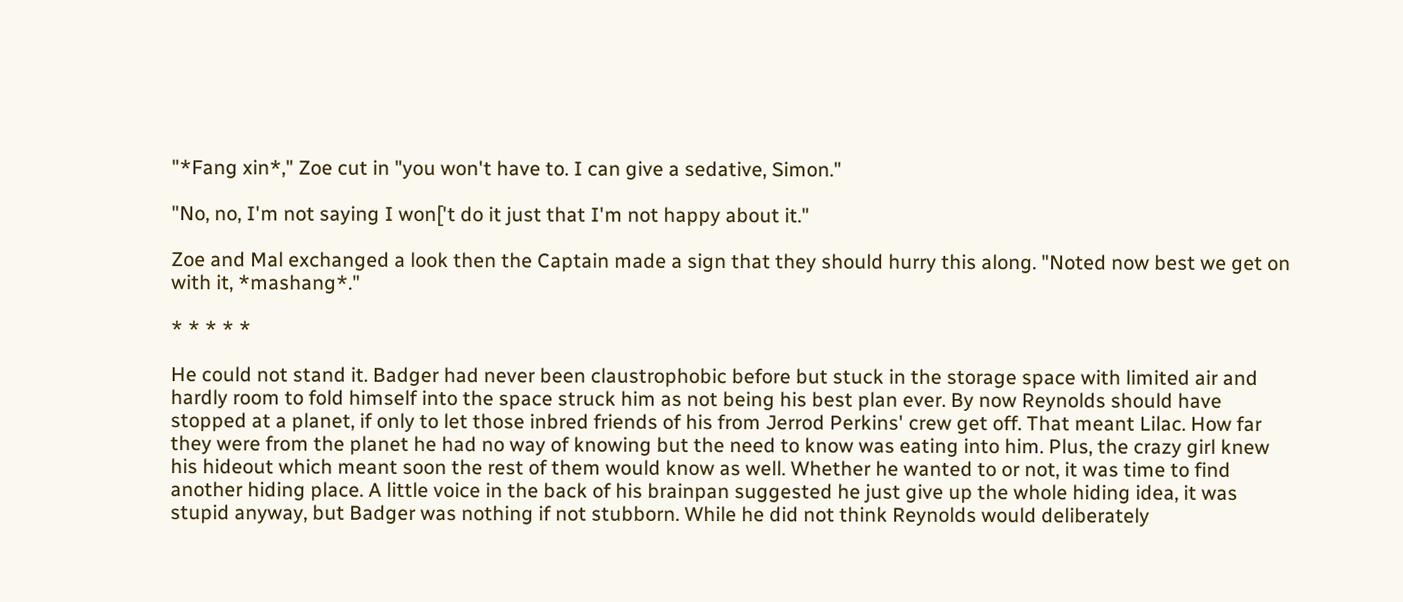"*Fang xin*," Zoe cut in "you won't have to. I can give a sedative, Simon."

"No, no, I'm not saying I won['t do it just that I'm not happy about it."

Zoe and Mal exchanged a look then the Captain made a sign that they should hurry this along. "Noted now best we get on with it, *mashang*."

* * * * *

He could not stand it. Badger had never been claustrophobic before but stuck in the storage space with limited air and hardly room to fold himself into the space struck him as not being his best plan ever. By now Reynolds should have stopped at a planet, if only to let those inbred friends of his from Jerrod Perkins' crew get off. That meant Lilac. How far they were from the planet he had no way of knowing but the need to know was eating into him. Plus, the crazy girl knew his hideout which meant soon the rest of them would know as well. Whether he wanted to or not, it was time to find another hiding place. A little voice in the back of his brainpan suggested he just give up the whole hiding idea, it was stupid anyway, but Badger was nothing if not stubborn. While he did not think Reynolds would deliberately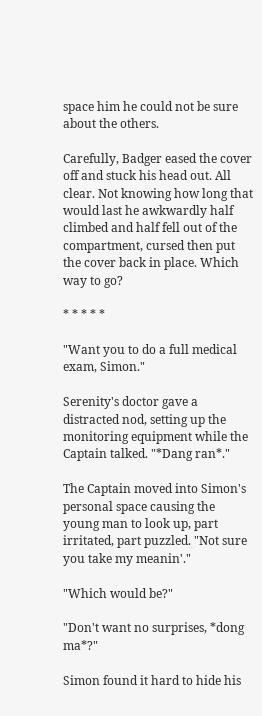space him he could not be sure about the others.

Carefully, Badger eased the cover off and stuck his head out. All clear. Not knowing how long that would last he awkwardly half climbed and half fell out of the compartment, cursed then put the cover back in place. Which way to go?

* * * * *

"Want you to do a full medical exam, Simon."

Serenity's doctor gave a distracted nod, setting up the monitoring equipment while the Captain talked. "*Dang ran*."

The Captain moved into Simon's personal space causing the young man to look up, part irritated, part puzzled. "Not sure you take my meanin'."

"Which would be?"

"Don't want no surprises, *dong ma*?"

Simon found it hard to hide his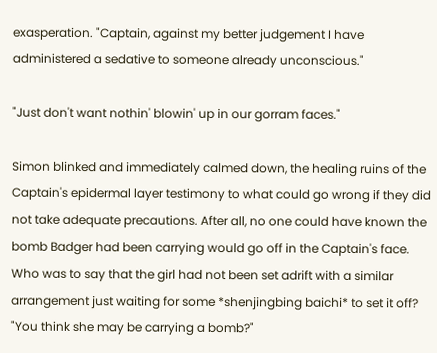exasperation. "Captain, against my better judgement I have administered a sedative to someone already unconscious."

"Just don't want nothin' blowin' up in our gorram faces."

Simon blinked and immediately calmed down, the healing ruins of the Captain's epidermal layer testimony to what could go wrong if they did not take adequate precautions. After all, no one could have known the bomb Badger had been carrying would go off in the Captain's face. Who was to say that the girl had not been set adrift with a similar arrangement just waiting for some *shenjingbing baichi* to set it off? "You think she may be carrying a bomb?"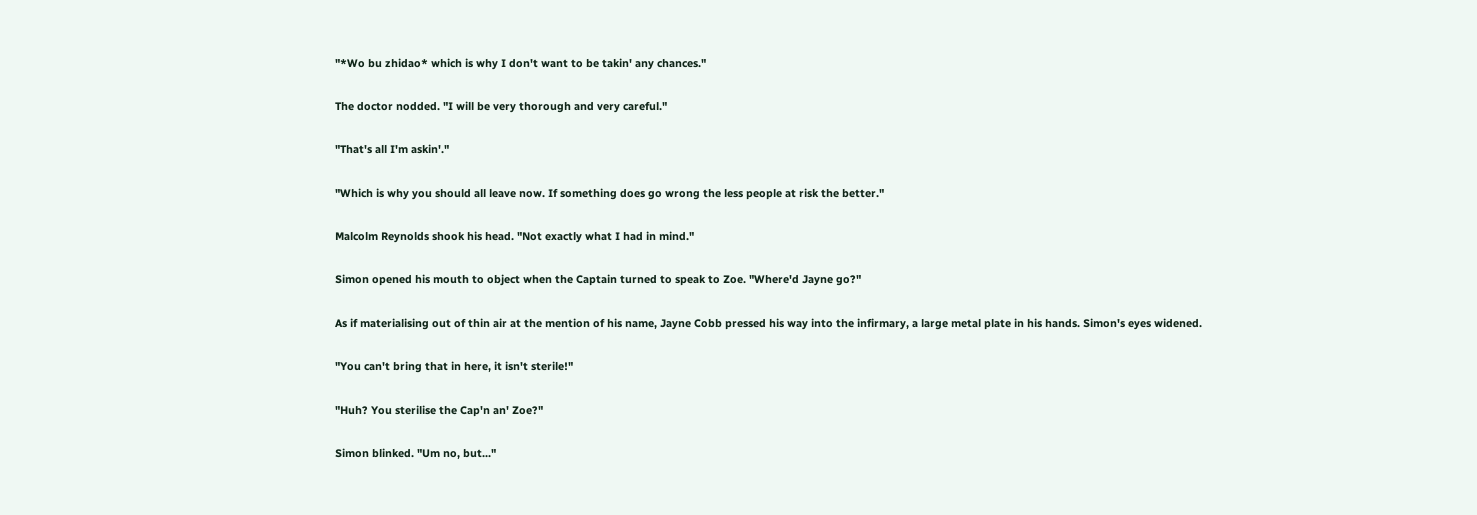"*Wo bu zhidao* which is why I don't want to be takin' any chances."

The doctor nodded. "I will be very thorough and very careful."

"That's all I'm askin'."

"Which is why you should all leave now. If something does go wrong the less people at risk the better."

Malcolm Reynolds shook his head. "Not exactly what I had in mind."

Simon opened his mouth to object when the Captain turned to speak to Zoe. "Where'd Jayne go?"

As if materialising out of thin air at the mention of his name, Jayne Cobb pressed his way into the infirmary, a large metal plate in his hands. Simon's eyes widened.

"You can't bring that in here, it isn't sterile!"

"Huh? You sterilise the Cap'n an' Zoe?"

Simon blinked. "Um no, but..."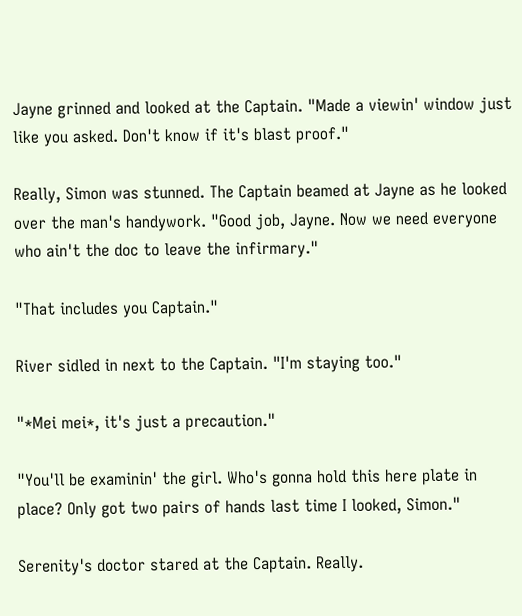Jayne grinned and looked at the Captain. "Made a viewin' window just like you asked. Don't know if it's blast proof."

Really, Simon was stunned. The Captain beamed at Jayne as he looked over the man's handywork. "Good job, Jayne. Now we need everyone who ain't the doc to leave the infirmary."

"That includes you Captain."

River sidled in next to the Captain. "I'm staying too."

"*Mei mei*, it's just a precaution."

"You'll be examinin' the girl. Who's gonna hold this here plate in place? Only got two pairs of hands last time I looked, Simon."

Serenity's doctor stared at the Captain. Really.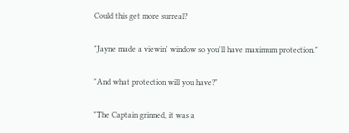Could this get more surreal?

"Jayne made a viewin' window so you'll have maximum protection."

"And what protection will you have?"

"The Captain grinned, it was a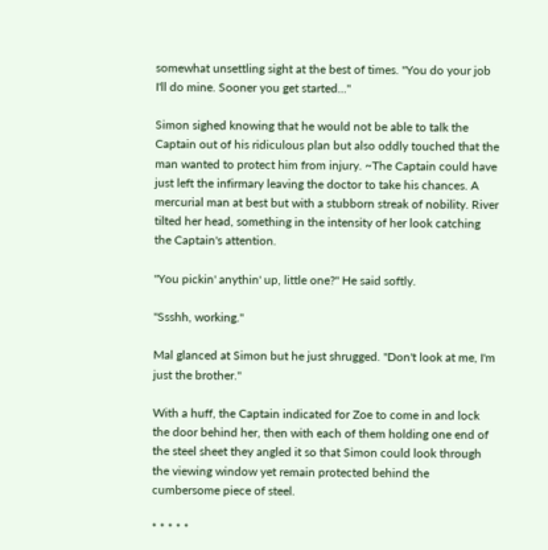somewhat unsettling sight at the best of times. "You do your job I'll do mine. Sooner you get started..."

Simon sighed knowing that he would not be able to talk the Captain out of his ridiculous plan but also oddly touched that the man wanted to protect him from injury. ~The Captain could have just left the infirmary leaving the doctor to take his chances. A mercurial man at best but with a stubborn streak of nobility. River tilted her head, something in the intensity of her look catching the Captain's attention.

"You pickin' anythin' up, little one?" He said softly.

"Ssshh, working."

Mal glanced at Simon but he just shrugged. "Don't look at me, I'm just the brother."

With a huff, the Captain indicated for Zoe to come in and lock the door behind her, then with each of them holding one end of the steel sheet they angled it so that Simon could look through the viewing window yet remain protected behind the cumbersome piece of steel.

* * * * *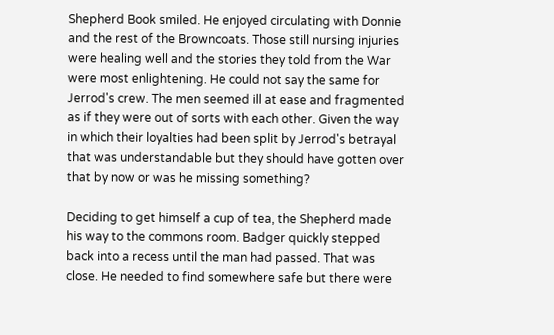Shepherd Book smiled. He enjoyed circulating with Donnie and the rest of the Browncoats. Those still nursing injuries were healing well and the stories they told from the War were most enlightening. He could not say the same for Jerrod's crew. The men seemed ill at ease and fragmented as if they were out of sorts with each other. Given the way in which their loyalties had been split by Jerrod's betrayal that was understandable but they should have gotten over that by now or was he missing something?

Deciding to get himself a cup of tea, the Shepherd made his way to the commons room. Badger quickly stepped back into a recess until the man had passed. That was close. He needed to find somewhere safe but there were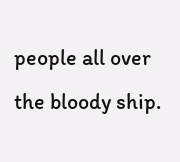people all over the bloody ship.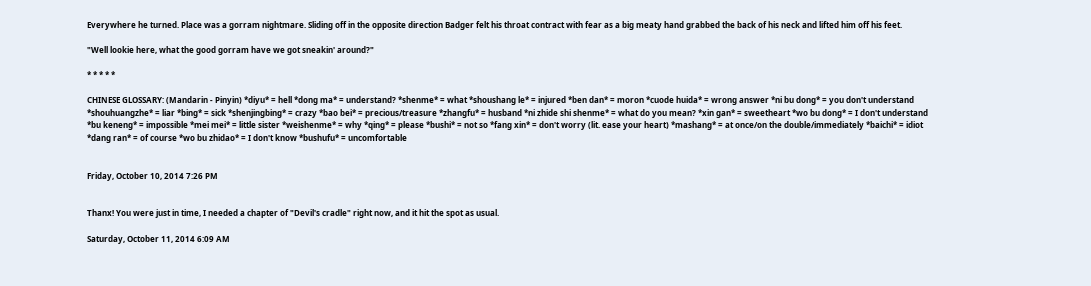Everywhere he turned. Place was a gorram nightmare. Sliding off in the opposite direction Badger felt his throat contract with fear as a big meaty hand grabbed the back of his neck and lifted him off his feet.

"Well lookie here, what the good gorram have we got sneakin' around?"

* * * * *

CHINESE GLOSSARY: (Mandarin - Pinyin) *diyu* = hell *dong ma* = understand? *shenme* = what *shoushang le* = injured *ben dan* = moron *cuode huida* = wrong answer *ni bu dong* = you don't understand *shouhuangzhe* = liar *bing* = sick *shenjingbing* = crazy *bao bei* = precious/treasure *zhangfu* = husband *ni zhide shi shenme* = what do you mean? *xin gan* = sweetheart *wo bu dong* = I don't understand *bu keneng* = impossible *mei mei* = little sister *weishenme* = why *qing* = please *bushi* = not so *fang xin* = don't worry (lit. ease your heart) *mashang* = at once/on the double/immediately *baichi* = idiot *dang ran* = of course *wo bu zhidao* = I don't know *bushufu* = uncomfortable


Friday, October 10, 2014 7:26 PM


Thanx! You were just in time, I needed a chapter of "Devil's cradle" right now, and it hit the spot as usual.

Saturday, October 11, 2014 6:09 AM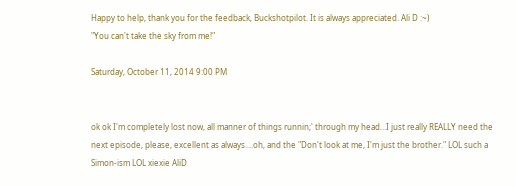Happy to help, thank you for the feedback, Buckshotpilot. It is always appreciated. Ali D :~)
"You can't take the sky from me!"

Saturday, October 11, 2014 9:00 PM


ok ok I'm completely lost now, all manner of things runnin;' through my head...I just really REALLY need the next episode, please, excellent as always....oh, and the "Don't look at me, I'm just the brother." LOL such a Simon-ism LOL xiexie AliD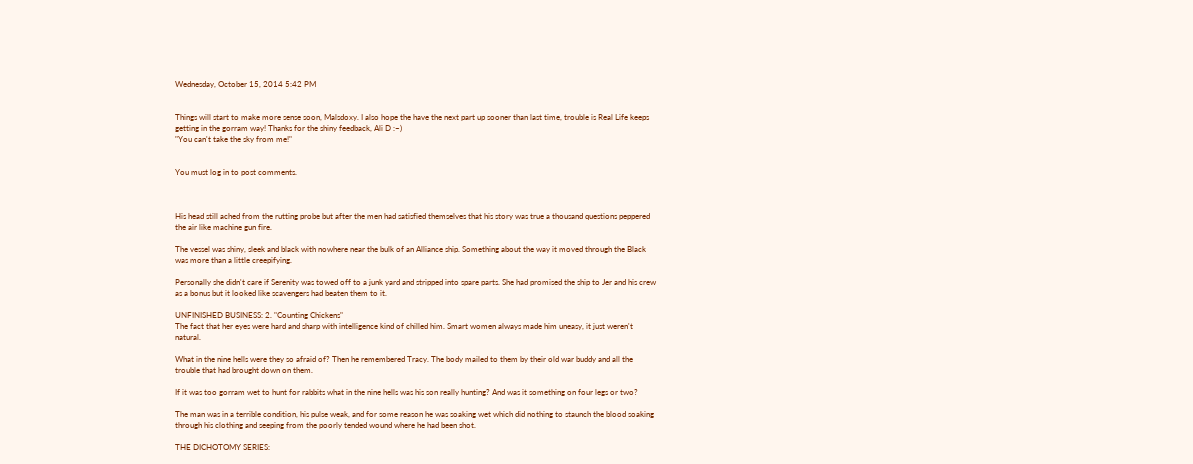Wednesday, October 15, 2014 5:42 PM


Things will start to make more sense soon, Malsdoxy. I also hope the have the next part up sooner than last time, trouble is Real Life keeps getting in the gorram way! Thanks for the shiny feedback, Ali D :~)
"You can't take the sky from me!"


You must log in to post comments.



His head still ached from the rutting probe but after the men had satisfied themselves that his story was true a thousand questions peppered the air like machine gun fire.

The vessel was shiny, sleek and black with nowhere near the bulk of an Alliance ship. Something about the way it moved through the Black was more than a little creepifying.

Personally she didn't care if Serenity was towed off to a junk yard and stripped into spare parts. She had promised the ship to Jer and his crew as a bonus but it looked like scavengers had beaten them to it.

UNFINISHED BUSINESS: 2. "Counting Chickens"
The fact that her eyes were hard and sharp with intelligence kind of chilled him. Smart women always made him uneasy, it just weren't natural.

What in the nine hells were they so afraid of? Then he remembered Tracy. The body mailed to them by their old war buddy and all the trouble that had brought down on them.

If it was too gorram wet to hunt for rabbits what in the nine hells was his son really hunting? And was it something on four legs or two?

The man was in a terrible condition, his pulse weak, and for some reason he was soaking wet which did nothing to staunch the blood soaking through his clothing and seeping from the poorly tended wound where he had been shot.

THE DICHOTOMY SERIES: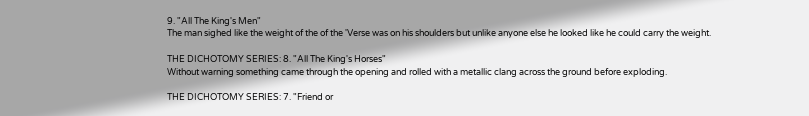9. "All The King's Men"
The man sighed like the weight of the of the 'Verse was on his shoulders but unlike anyone else he looked like he could carry the weight.

THE DICHOTOMY SERIES: 8. "All The King's Horses"
Without warning something came through the opening and rolled with a metallic clang across the ground before exploding.

THE DICHOTOMY SERIES: 7. "Friend or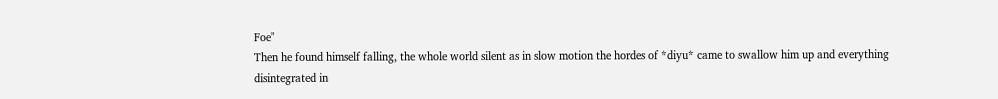Foe"
Then he found himself falling, the whole world silent as in slow motion the hordes of *diyu* came to swallow him up and everything disintegrated in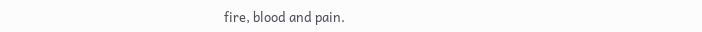fire, blood and pain.